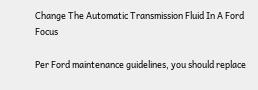Change The Automatic Transmission Fluid In A Ford Focus

Per Ford maintenance guidelines, you should replace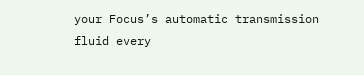your Focus’s automatic transmission fluid every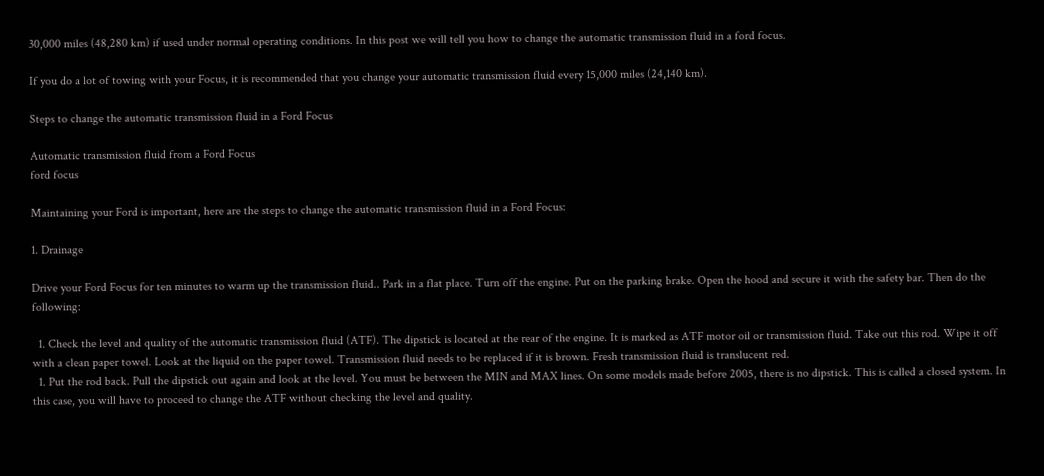30,000 miles (48,280 km) if used under normal operating conditions. In this post we will tell you how to change the automatic transmission fluid in a ford focus.

If you do a lot of towing with your Focus, it is recommended that you change your automatic transmission fluid every 15,000 miles (24,140 km).

Steps to change the automatic transmission fluid in a Ford Focus

Automatic transmission fluid from a Ford Focus
ford focus

Maintaining your Ford is important, here are the steps to change the automatic transmission fluid in a Ford Focus:

1. Drainage

Drive your Ford Focus for ten minutes to warm up the transmission fluid.. Park in a flat place. Turn off the engine. Put on the parking brake. Open the hood and secure it with the safety bar. Then do the following:

  1. Check the level and quality of the automatic transmission fluid (ATF). The dipstick is located at the rear of the engine. It is marked as ATF motor oil or transmission fluid. Take out this rod. Wipe it off with a clean paper towel. Look at the liquid on the paper towel. Transmission fluid needs to be replaced if it is brown. Fresh transmission fluid is translucent red.
  1. Put the rod back. Pull the dipstick out again and look at the level. You must be between the MIN and MAX lines. On some models made before 2005, there is no dipstick. This is called a closed system. In this case, you will have to proceed to change the ATF without checking the level and quality.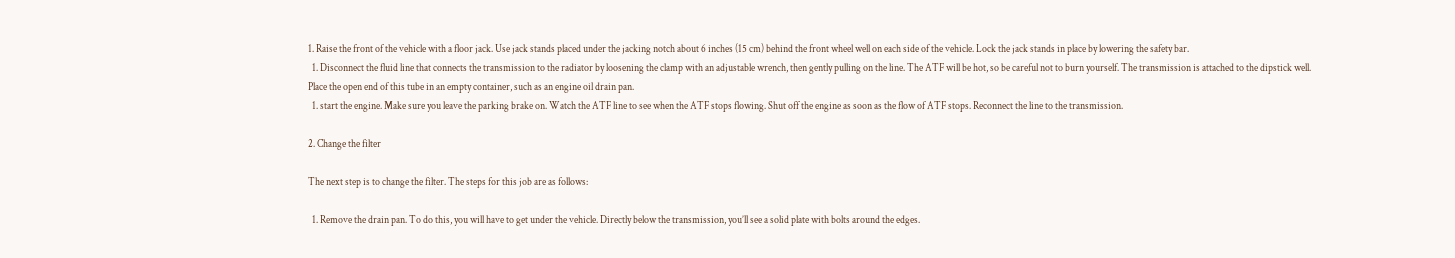1. Raise the front of the vehicle with a floor jack. Use jack stands placed under the jacking notch about 6 inches (15 cm) behind the front wheel well on each side of the vehicle. Lock the jack stands in place by lowering the safety bar.
  1. Disconnect the fluid line that connects the transmission to the radiator by loosening the clamp with an adjustable wrench, then gently pulling on the line. The ATF will be hot, so be careful not to burn yourself. The transmission is attached to the dipstick well. Place the open end of this tube in an empty container, such as an engine oil drain pan.
  1. start the engine. Make sure you leave the parking brake on. Watch the ATF line to see when the ATF stops flowing. Shut off the engine as soon as the flow of ATF stops. Reconnect the line to the transmission.

2. Change the filter

The next step is to change the filter. The steps for this job are as follows:

  1. Remove the drain pan. To do this, you will have to get under the vehicle. Directly below the transmission, you’ll see a solid plate with bolts around the edges.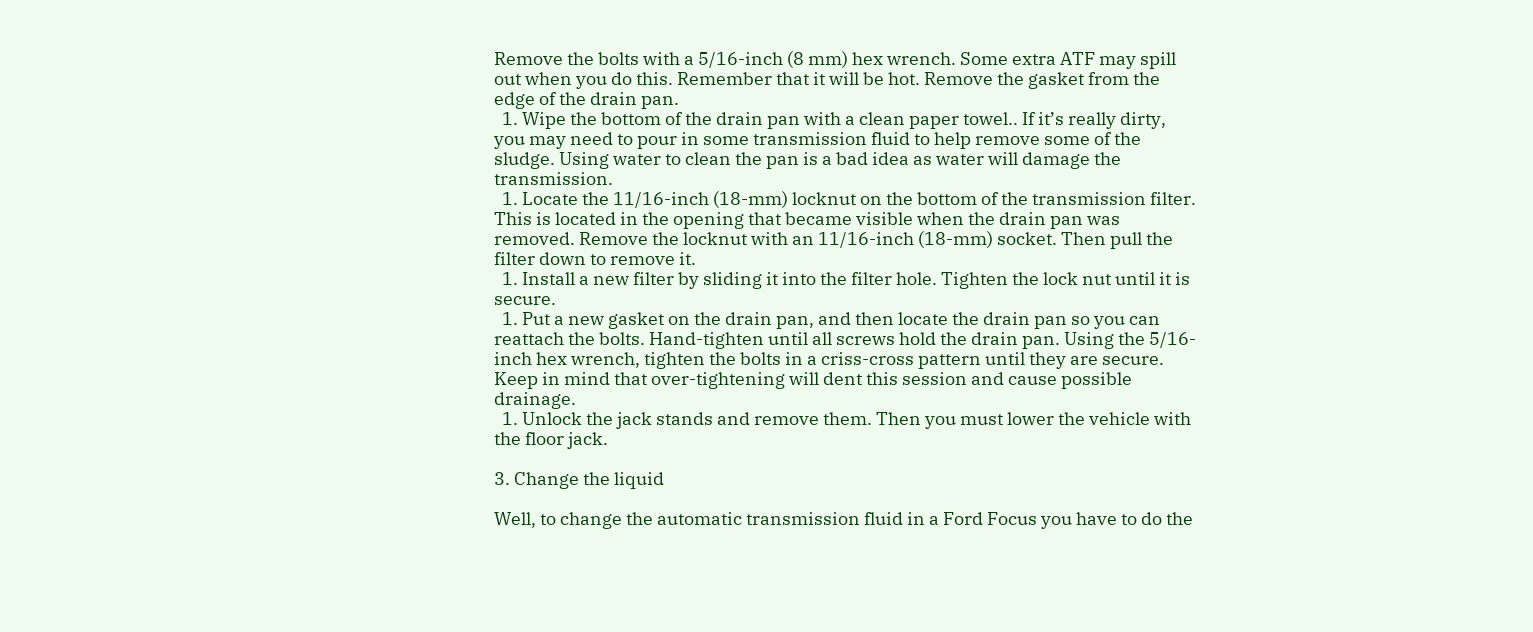Remove the bolts with a 5/16-inch (8 mm) hex wrench. Some extra ATF may spill out when you do this. Remember that it will be hot. Remove the gasket from the edge of the drain pan.
  1. Wipe the bottom of the drain pan with a clean paper towel.. If it’s really dirty, you may need to pour in some transmission fluid to help remove some of the sludge. Using water to clean the pan is a bad idea as water will damage the transmission.
  1. Locate the 11/16-inch (18-mm) locknut on the bottom of the transmission filter. This is located in the opening that became visible when the drain pan was removed. Remove the locknut with an 11/16-inch (18-mm) socket. Then pull the filter down to remove it.
  1. Install a new filter by sliding it into the filter hole. Tighten the lock nut until it is secure.
  1. Put a new gasket on the drain pan, and then locate the drain pan so you can reattach the bolts. Hand-tighten until all screws hold the drain pan. Using the 5/16-inch hex wrench, tighten the bolts in a criss-cross pattern until they are secure. Keep in mind that over-tightening will dent this session and cause possible drainage.
  1. Unlock the jack stands and remove them. Then you must lower the vehicle with the floor jack.

3. Change the liquid

Well, to change the automatic transmission fluid in a Ford Focus you have to do the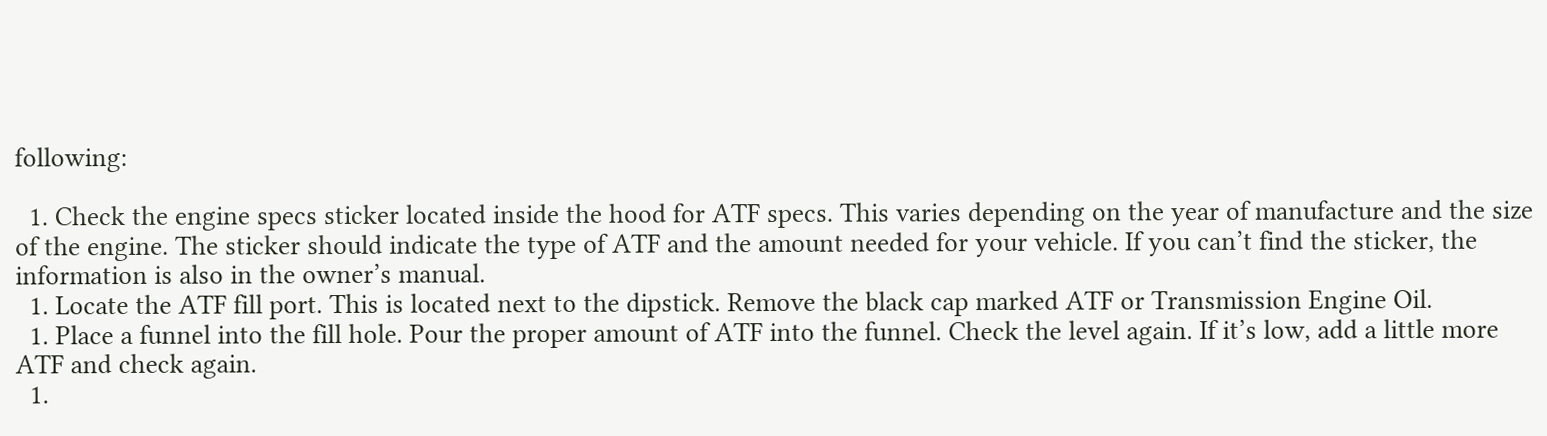following:

  1. Check the engine specs sticker located inside the hood for ATF specs. This varies depending on the year of manufacture and the size of the engine. The sticker should indicate the type of ATF and the amount needed for your vehicle. If you can’t find the sticker, the information is also in the owner’s manual.
  1. Locate the ATF fill port. This is located next to the dipstick. Remove the black cap marked ATF or Transmission Engine Oil.
  1. Place a funnel into the fill hole. Pour the proper amount of ATF into the funnel. Check the level again. If it’s low, add a little more ATF and check again.
  1.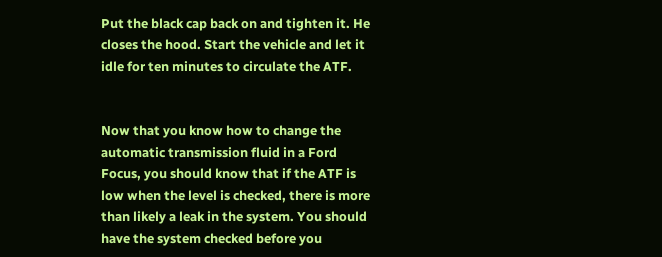Put the black cap back on and tighten it. He closes the hood. Start the vehicle and let it idle for ten minutes to circulate the ATF.


Now that you know how to change the automatic transmission fluid in a Ford Focus, you should know that if the ATF is low when the level is checked, there is more than likely a leak in the system. You should have the system checked before you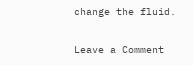change the fluid.

Leave a Comment